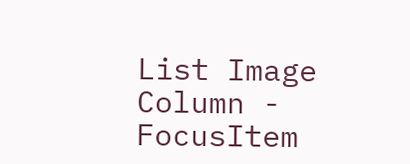List Image Column - FocusItem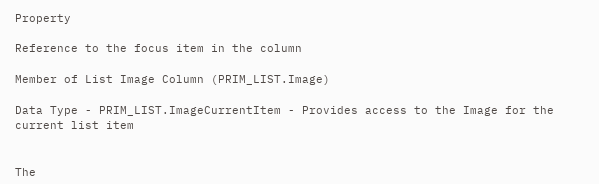Property

Reference to the focus item in the column

Member of List Image Column (PRIM_LIST.Image)

Data Type - PRIM_LIST.ImageCurrentItem - Provides access to the Image for the current list item


The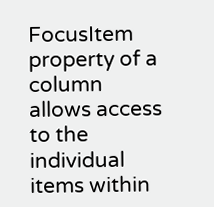FocusItem property of a column allows access to the individual items within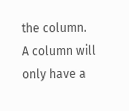the column.
A column will only have a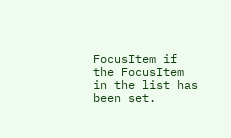FocusItem if the FocusItem in the list has been set.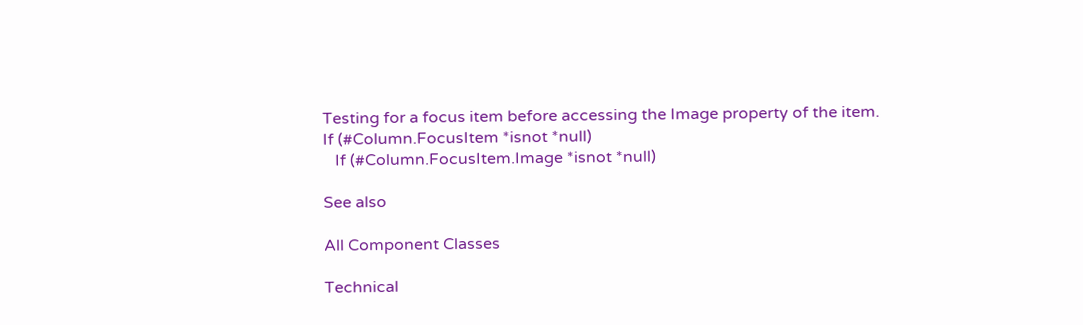Testing for a focus item before accessing the Image property of the item.
If (#Column.FocusItem *isnot *null)
   If (#Column.FocusItem.Image *isnot *null)

See also

All Component Classes

Technical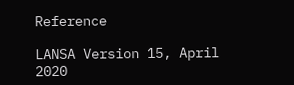Reference

LANSA Version 15, April 2020